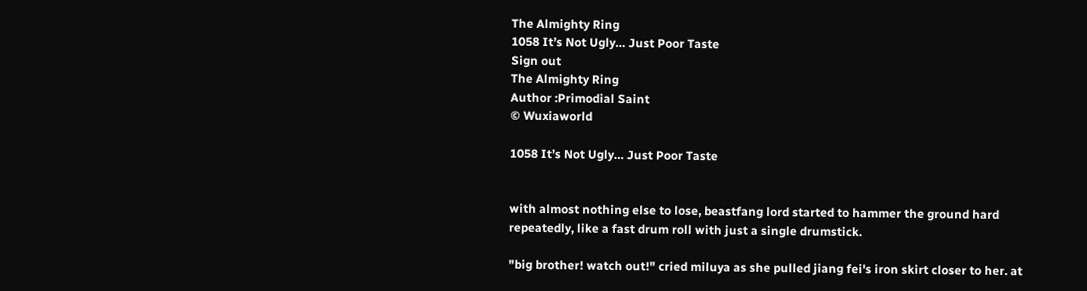The Almighty Ring
1058 It’s Not Ugly… Just Poor Taste
Sign out
The Almighty Ring
Author :Primodial Saint
© Wuxiaworld

1058 It’s Not Ugly… Just Poor Taste


with almost nothing else to lose, beastfang lord started to hammer the ground hard repeatedly, like a fast drum roll with just a single drumstick.

"big brother! watch out!" cried miluya as she pulled jiang fei's iron skirt closer to her. at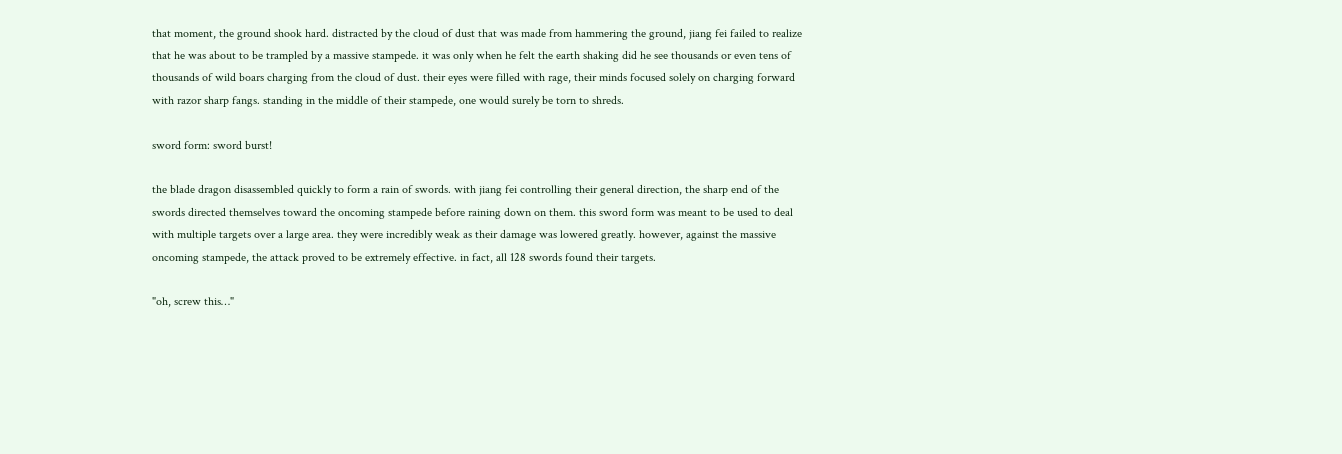that moment, the ground shook hard. distracted by the cloud of dust that was made from hammering the ground, jiang fei failed to realize that he was about to be trampled by a massive stampede. it was only when he felt the earth shaking did he see thousands or even tens of thousands of wild boars charging from the cloud of dust. their eyes were filled with rage, their minds focused solely on charging forward with razor sharp fangs. standing in the middle of their stampede, one would surely be torn to shreds.

sword form: sword burst!

the blade dragon disassembled quickly to form a rain of swords. with jiang fei controlling their general direction, the sharp end of the swords directed themselves toward the oncoming stampede before raining down on them. this sword form was meant to be used to deal with multiple targets over a large area. they were incredibly weak as their damage was lowered greatly. however, against the massive oncoming stampede, the attack proved to be extremely effective. in fact, all 128 swords found their targets.

"oh, screw this…"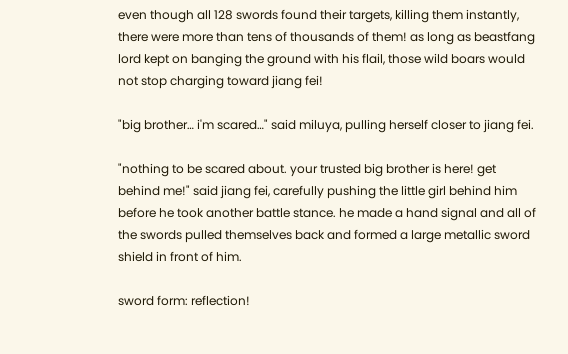even though all 128 swords found their targets, killing them instantly, there were more than tens of thousands of them! as long as beastfang lord kept on banging the ground with his flail, those wild boars would not stop charging toward jiang fei!

"big brother… i'm scared…" said miluya, pulling herself closer to jiang fei.

"nothing to be scared about. your trusted big brother is here! get behind me!" said jiang fei, carefully pushing the little girl behind him before he took another battle stance. he made a hand signal and all of the swords pulled themselves back and formed a large metallic sword shield in front of him.

sword form: reflection!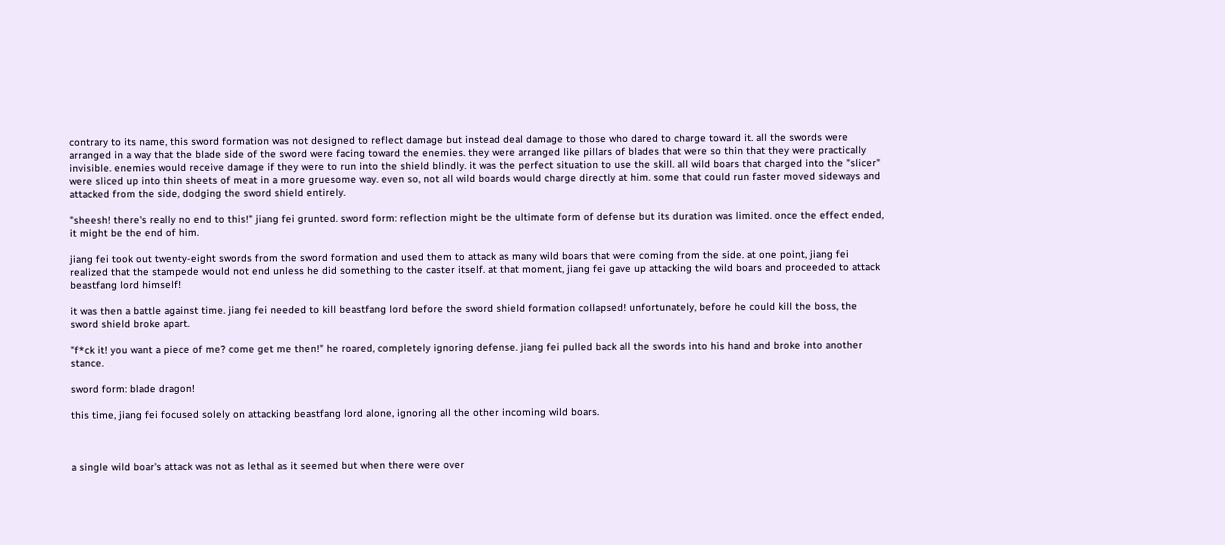contrary to its name, this sword formation was not designed to reflect damage but instead deal damage to those who dared to charge toward it. all the swords were arranged in a way that the blade side of the sword were facing toward the enemies. they were arranged like pillars of blades that were so thin that they were practically invisible. enemies would receive damage if they were to run into the shield blindly. it was the perfect situation to use the skill. all wild boars that charged into the "slicer" were sliced up into thin sheets of meat in a more gruesome way. even so, not all wild boards would charge directly at him. some that could run faster moved sideways and attacked from the side, dodging the sword shield entirely.

"sheesh! there's really no end to this!" jiang fei grunted. sword form: reflection might be the ultimate form of defense but its duration was limited. once the effect ended, it might be the end of him.

jiang fei took out twenty-eight swords from the sword formation and used them to attack as many wild boars that were coming from the side. at one point, jiang fei realized that the stampede would not end unless he did something to the caster itself. at that moment, jiang fei gave up attacking the wild boars and proceeded to attack beastfang lord himself!

it was then a battle against time. jiang fei needed to kill beastfang lord before the sword shield formation collapsed! unfortunately, before he could kill the boss, the sword shield broke apart.

"f*ck it! you want a piece of me? come get me then!" he roared, completely ignoring defense. jiang fei pulled back all the swords into his hand and broke into another stance.

sword form: blade dragon!

this time, jiang fei focused solely on attacking beastfang lord alone, ignoring all the other incoming wild boars.



a single wild boar's attack was not as lethal as it seemed but when there were over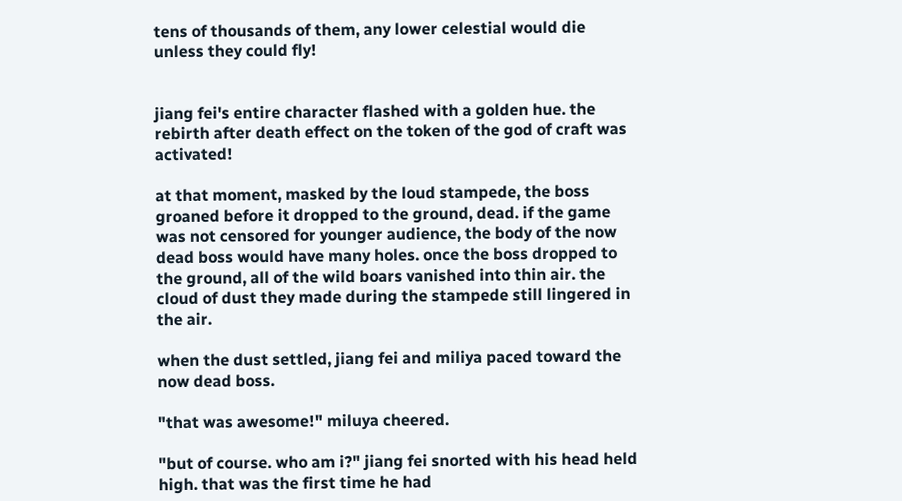tens of thousands of them, any lower celestial would die unless they could fly!


jiang fei's entire character flashed with a golden hue. the rebirth after death effect on the token of the god of craft was activated!

at that moment, masked by the loud stampede, the boss groaned before it dropped to the ground, dead. if the game was not censored for younger audience, the body of the now dead boss would have many holes. once the boss dropped to the ground, all of the wild boars vanished into thin air. the cloud of dust they made during the stampede still lingered in the air.

when the dust settled, jiang fei and miliya paced toward the now dead boss.

"that was awesome!" miluya cheered.

"but of course. who am i?" jiang fei snorted with his head held high. that was the first time he had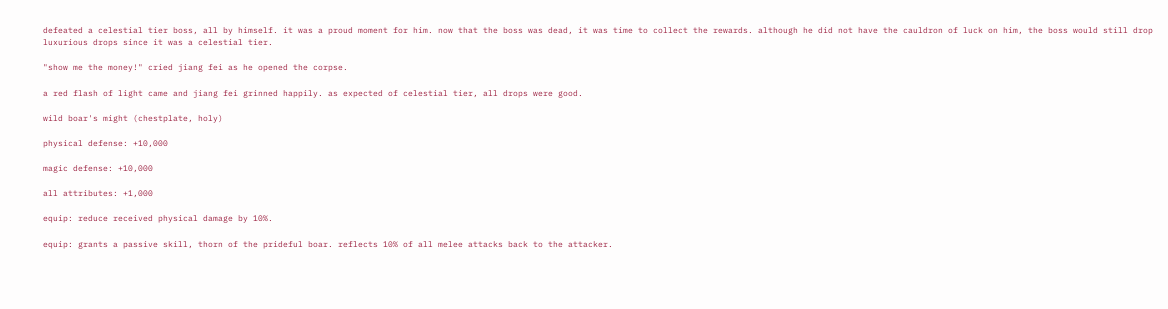defeated a celestial tier boss, all by himself. it was a proud moment for him. now that the boss was dead, it was time to collect the rewards. although he did not have the cauldron of luck on him, the boss would still drop luxurious drops since it was a celestial tier.

"show me the money!" cried jiang fei as he opened the corpse.

a red flash of light came and jiang fei grinned happily. as expected of celestial tier, all drops were good.

wild boar's might (chestplate, holy)

physical defense: +10,000

magic defense: +10,000

all attributes: +1,000

equip: reduce received physical damage by 10%.

equip: grants a passive skill, thorn of the prideful boar. reflects 10% of all melee attacks back to the attacker.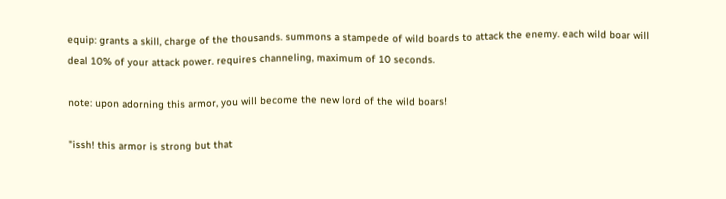equip: grants a skill, charge of the thousands. summons a stampede of wild boards to attack the enemy. each wild boar will deal 10% of your attack power. requires channeling, maximum of 10 seconds.

note: upon adorning this armor, you will become the new lord of the wild boars!

"issh! this armor is strong but that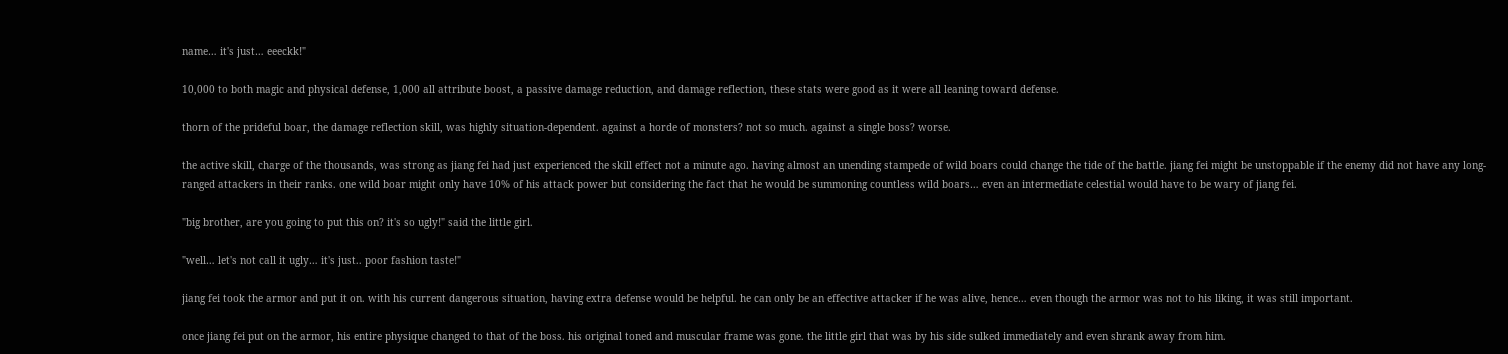name… it's just… eeeckk!"

10,000 to both magic and physical defense, 1,000 all attribute boost, a passive damage reduction, and damage reflection, these stats were good as it were all leaning toward defense.

thorn of the prideful boar, the damage reflection skill, was highly situation-dependent. against a horde of monsters? not so much. against a single boss? worse.

the active skill, charge of the thousands, was strong as jiang fei had just experienced the skill effect not a minute ago. having almost an unending stampede of wild boars could change the tide of the battle. jiang fei might be unstoppable if the enemy did not have any long-ranged attackers in their ranks. one wild boar might only have 10% of his attack power but considering the fact that he would be summoning countless wild boars… even an intermediate celestial would have to be wary of jiang fei.

"big brother, are you going to put this on? it's so ugly!" said the little girl.

"well… let's not call it ugly… it's just.. poor fashion taste!"

jiang fei took the armor and put it on. with his current dangerous situation, having extra defense would be helpful. he can only be an effective attacker if he was alive, hence… even though the armor was not to his liking, it was still important.

once jiang fei put on the armor, his entire physique changed to that of the boss. his original toned and muscular frame was gone. the little girl that was by his side sulked immediately and even shrank away from him.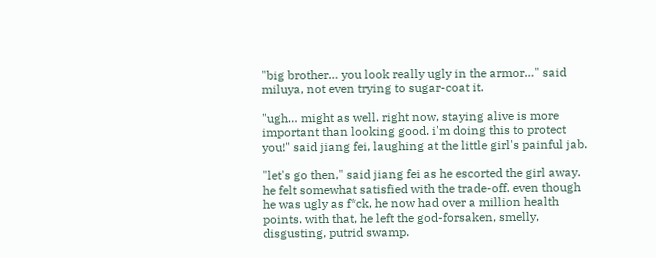"big brother… you look really ugly in the armor…" said miluya, not even trying to sugar-coat it.

"ugh… might as well. right now, staying alive is more important than looking good. i'm doing this to protect you!" said jiang fei, laughing at the little girl's painful jab.

"let's go then," said jiang fei as he escorted the girl away. he felt somewhat satisfied with the trade-off. even though he was ugly as f*ck, he now had over a million health points. with that, he left the god-forsaken, smelly, disgusting, putrid swamp.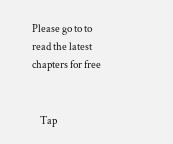Please go to to read the latest chapters for free


    Tap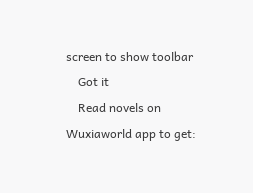screen to show toolbar
    Got it
    Read novels on Wuxiaworld app to get: